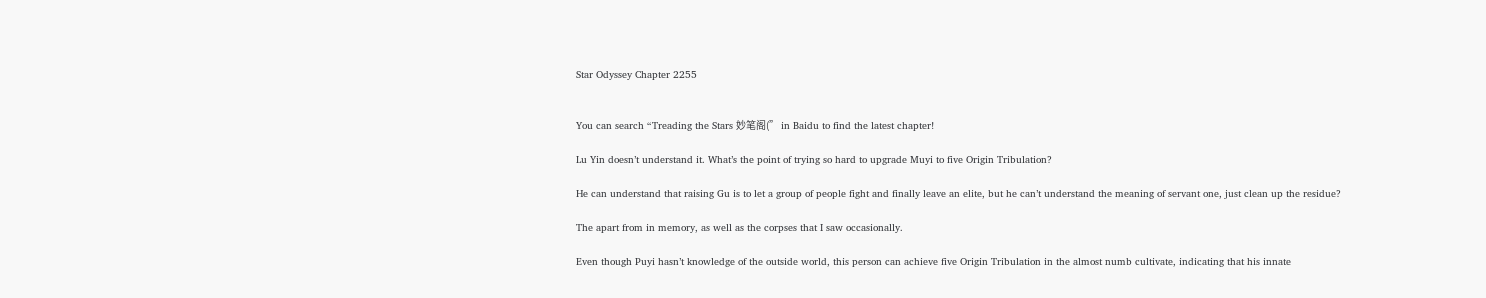Star Odyssey Chapter 2255


You can search “Treading the Stars 妙笔阁(” in Baidu to find the latest chapter!

Lu Yin doesn’t understand it. What’s the point of trying so hard to upgrade Muyi to five Origin Tribulation?

He can understand that raising Gu is to let a group of people fight and finally leave an elite, but he can’t understand the meaning of servant one, just clean up the residue?

The apart from in memory, as well as the corpses that I saw occasionally.

Even though Puyi hasn’t knowledge of the outside world, this person can achieve five Origin Tribulation in the almost numb cultivate, indicating that his innate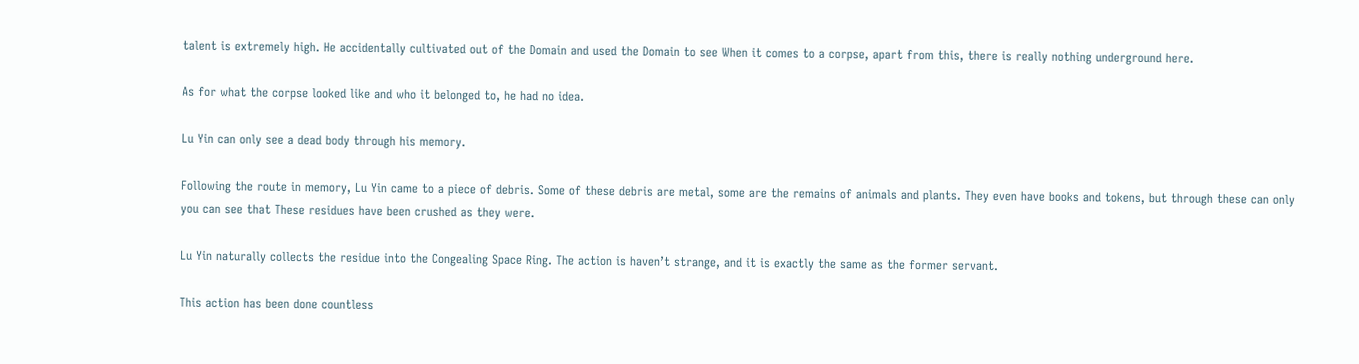talent is extremely high. He accidentally cultivated out of the Domain and used the Domain to see When it comes to a corpse, apart from this, there is really nothing underground here.

As for what the corpse looked like and who it belonged to, he had no idea.

Lu Yin can only see a dead body through his memory.

Following the route in memory, Lu Yin came to a piece of debris. Some of these debris are metal, some are the remains of animals and plants. They even have books and tokens, but through these can only you can see that These residues have been crushed as they were.

Lu Yin naturally collects the residue into the Congealing Space Ring. The action is haven’t strange, and it is exactly the same as the former servant.

This action has been done countless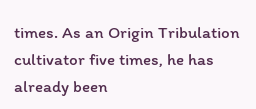times. As an Origin Tribulation cultivator five times, he has already been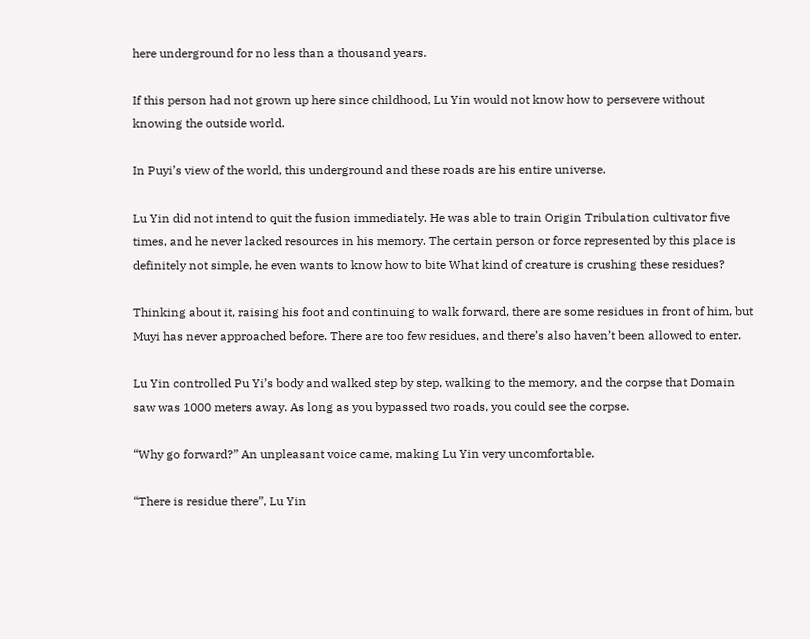here underground for no less than a thousand years.

If this person had not grown up here since childhood, Lu Yin would not know how to persevere without knowing the outside world.

In Puyi’s view of the world, this underground and these roads are his entire universe.

Lu Yin did not intend to quit the fusion immediately. He was able to train Origin Tribulation cultivator five times, and he never lacked resources in his memory. The certain person or force represented by this place is definitely not simple, he even wants to know how to bite What kind of creature is crushing these residues?

Thinking about it, raising his foot and continuing to walk forward, there are some residues in front of him, but Muyi has never approached before. There are too few residues, and there’s also haven’t been allowed to enter.

Lu Yin controlled Pu Yi’s body and walked step by step, walking to the memory, and the corpse that Domain saw was 1000 meters away. As long as you bypassed two roads, you could see the corpse.

“Why go forward?” An unpleasant voice came, making Lu Yin very uncomfortable.

“There is residue there”, Lu Yin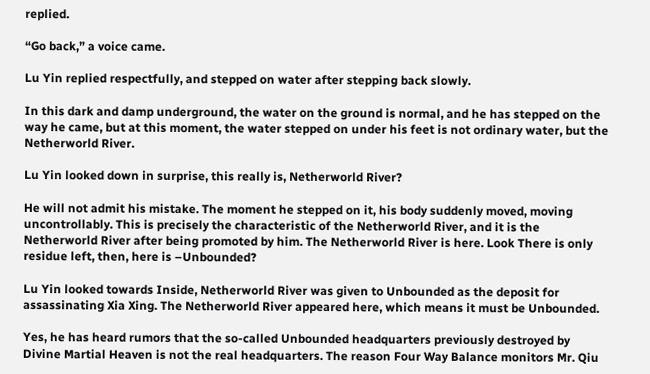replied.

“Go back,” a voice came.

Lu Yin replied respectfully, and stepped on water after stepping back slowly.

In this dark and damp underground, the water on the ground is normal, and he has stepped on the way he came, but at this moment, the water stepped on under his feet is not ordinary water, but the Netherworld River.

Lu Yin looked down in surprise, this really is, Netherworld River?

He will not admit his mistake. The moment he stepped on it, his body suddenly moved, moving uncontrollably. This is precisely the characteristic of the Netherworld River, and it is the Netherworld River after being promoted by him. The Netherworld River is here. Look There is only residue left, then, here is –Unbounded?

Lu Yin looked towards Inside, Netherworld River was given to Unbounded as the deposit for assassinating Xia Xing. The Netherworld River appeared here, which means it must be Unbounded.

Yes, he has heard rumors that the so-called Unbounded headquarters previously destroyed by Divine Martial Heaven is not the real headquarters. The reason Four Way Balance monitors Mr. Qiu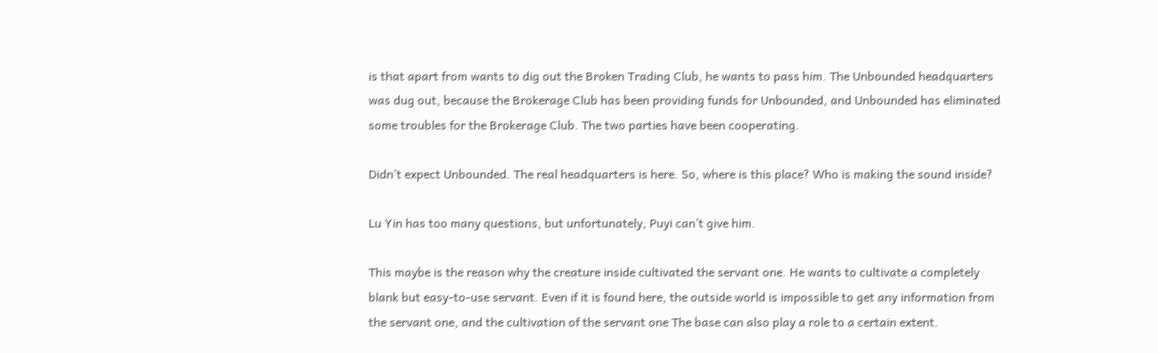is that apart from wants to dig out the Broken Trading Club, he wants to pass him. The Unbounded headquarters was dug out, because the Brokerage Club has been providing funds for Unbounded, and Unbounded has eliminated some troubles for the Brokerage Club. The two parties have been cooperating.

Didn’t expect Unbounded. The real headquarters is here. So, where is this place? Who is making the sound inside?

Lu Yin has too many questions, but unfortunately, Puyi can’t give him.

This maybe is the reason why the creature inside cultivated the servant one. He wants to cultivate a completely blank but easy-to-use servant. Even if it is found here, the outside world is impossible to get any information from the servant one, and the cultivation of the servant one The base can also play a role to a certain extent.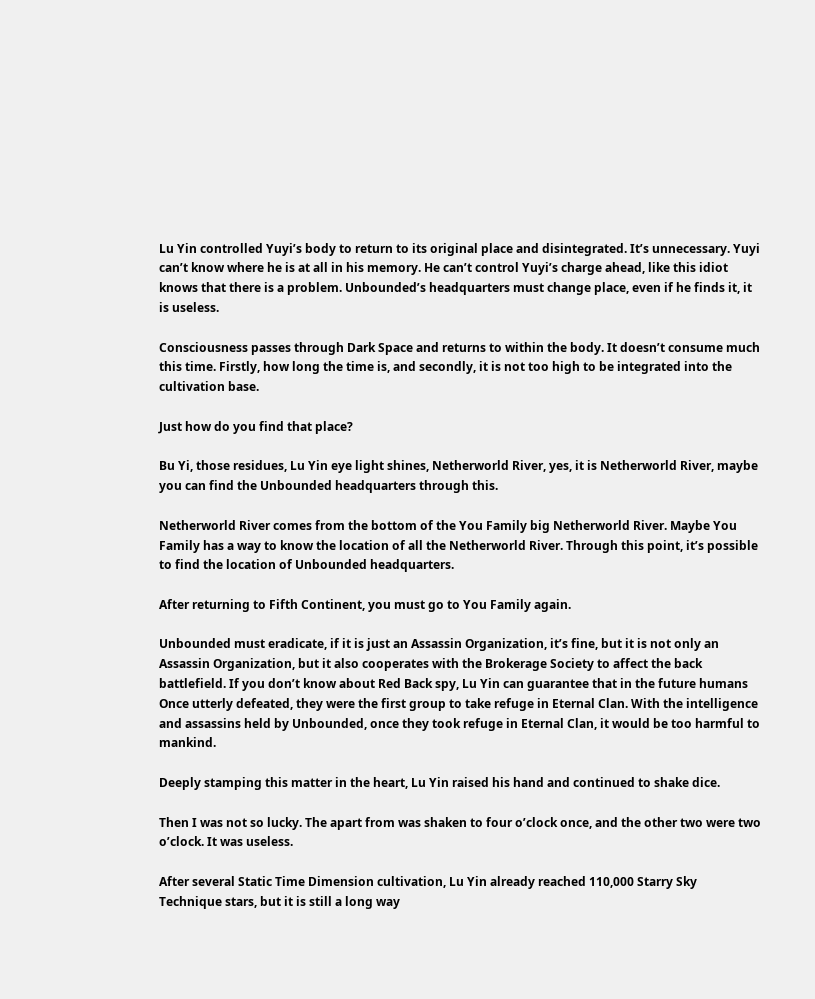Lu Yin controlled Yuyi’s body to return to its original place and disintegrated. It’s unnecessary. Yuyi can’t know where he is at all in his memory. He can’t control Yuyi’s charge ahead, like this idiot knows that there is a problem. Unbounded’s headquarters must change place, even if he finds it, it is useless.

Consciousness passes through Dark Space and returns to within the body. It doesn’t consume much this time. Firstly, how long the time is, and secondly, it is not too high to be integrated into the cultivation base.

Just how do you find that place?

Bu Yi, those residues, Lu Yin eye light shines, Netherworld River, yes, it is Netherworld River, maybe you can find the Unbounded headquarters through this.

Netherworld River comes from the bottom of the You Family big Netherworld River. Maybe You Family has a way to know the location of all the Netherworld River. Through this point, it’s possible to find the location of Unbounded headquarters.

After returning to Fifth Continent, you must go to You Family again.

Unbounded must eradicate, if it is just an Assassin Organization, it’s fine, but it is not only an Assassin Organization, but it also cooperates with the Brokerage Society to affect the back battlefield. If you don’t know about Red Back spy, Lu Yin can guarantee that in the future humans Once utterly defeated, they were the first group to take refuge in Eternal Clan. With the intelligence and assassins held by Unbounded, once they took refuge in Eternal Clan, it would be too harmful to mankind.

Deeply stamping this matter in the heart, Lu Yin raised his hand and continued to shake dice.

Then I was not so lucky. The apart from was shaken to four o’clock once, and the other two were two o’clock. It was useless.

After several Static Time Dimension cultivation, Lu Yin already reached 110,000 Starry Sky Technique stars, but it is still a long way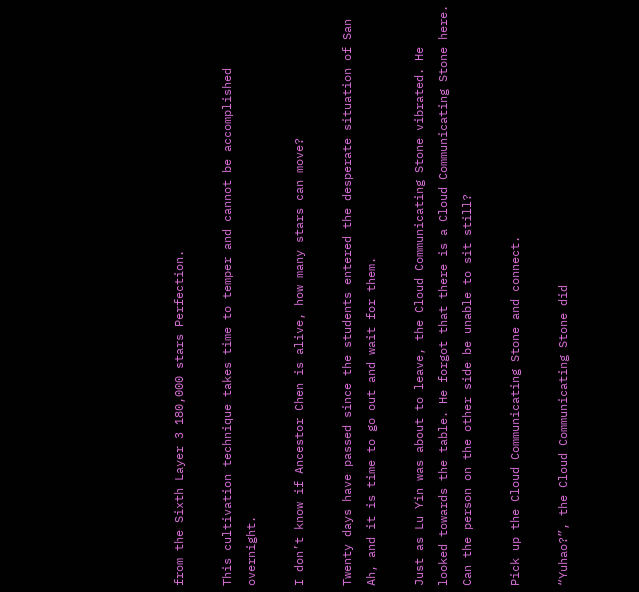from the Sixth Layer 3 180,000 stars Perfection.

This cultivation technique takes time to temper and cannot be accomplished overnight.

I don’t know if Ancestor Chen is alive, how many stars can move?

Twenty days have passed since the students entered the desperate situation of San Ah, and it is time to go out and wait for them.

Just as Lu Yin was about to leave, the Cloud Communicating Stone vibrated. He looked towards the table. He forgot that there is a Cloud Communicating Stone here. Can the person on the other side be unable to sit still?

Pick up the Cloud Communicating Stone and connect.

“Yuhao?”, the Cloud Communicating Stone did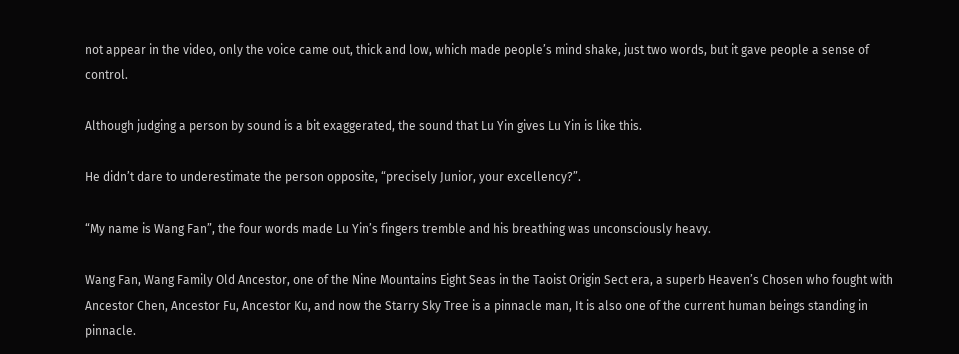not appear in the video, only the voice came out, thick and low, which made people’s mind shake, just two words, but it gave people a sense of control.

Although judging a person by sound is a bit exaggerated, the sound that Lu Yin gives Lu Yin is like this.

He didn’t dare to underestimate the person opposite, “precisely Junior, your excellency?”.

“My name is Wang Fan”, the four words made Lu Yin’s fingers tremble and his breathing was unconsciously heavy.

Wang Fan, Wang Family Old Ancestor, one of the Nine Mountains Eight Seas in the Taoist Origin Sect era, a superb Heaven’s Chosen who fought with Ancestor Chen, Ancestor Fu, Ancestor Ku, and now the Starry Sky Tree is a pinnacle man, It is also one of the current human beings standing in pinnacle.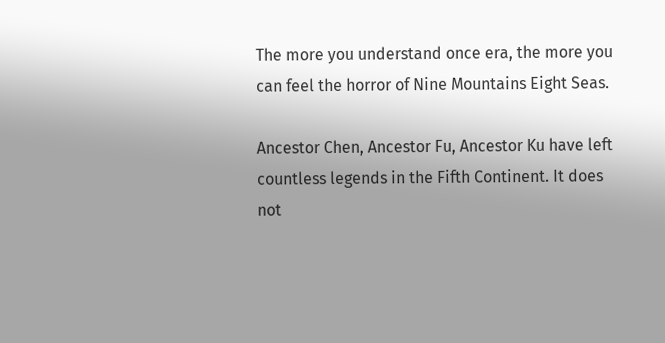The more you understand once era, the more you can feel the horror of Nine Mountains Eight Seas.

Ancestor Chen, Ancestor Fu, Ancestor Ku have left countless legends in the Fifth Continent. It does not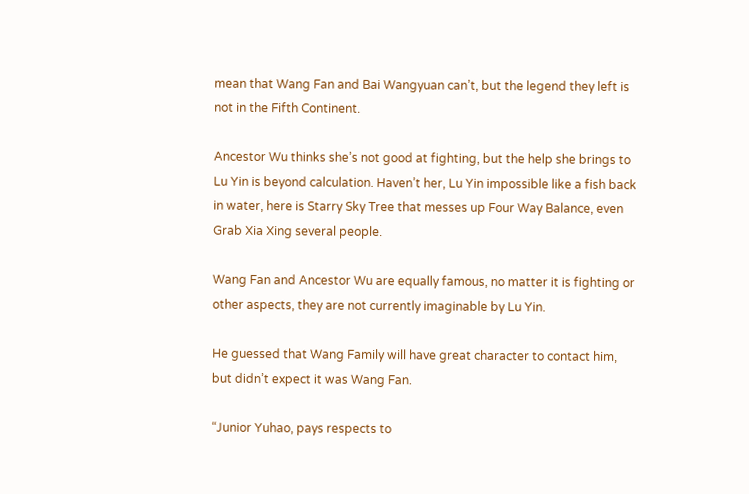mean that Wang Fan and Bai Wangyuan can’t, but the legend they left is not in the Fifth Continent.

Ancestor Wu thinks she’s not good at fighting, but the help she brings to Lu Yin is beyond calculation. Haven’t her, Lu Yin impossible like a fish back in water, here is Starry Sky Tree that messes up Four Way Balance, even Grab Xia Xing several people.

Wang Fan and Ancestor Wu are equally famous, no matter it is fighting or other aspects, they are not currently imaginable by Lu Yin.

He guessed that Wang Family will have great character to contact him, but didn’t expect it was Wang Fan.

“Junior Yuhao, pays respects to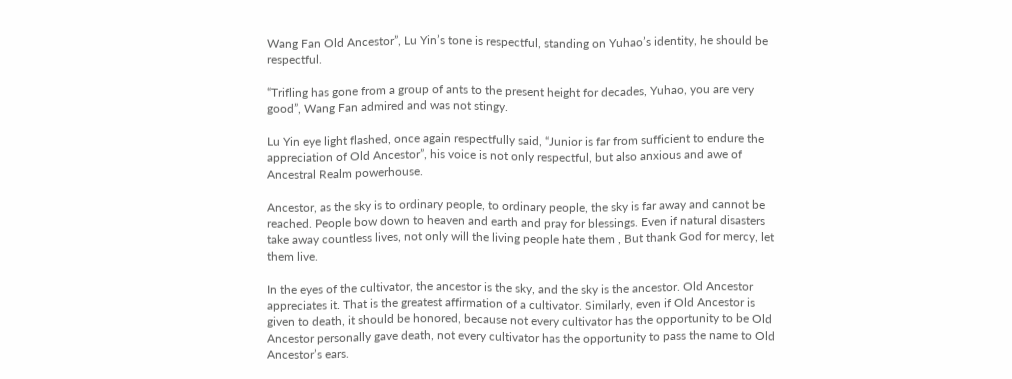Wang Fan Old Ancestor”, Lu Yin’s tone is respectful, standing on Yuhao’s identity, he should be respectful.

“Trifling has gone from a group of ants to the present height for decades, Yuhao, you are very good”, Wang Fan admired and was not stingy.

Lu Yin eye light flashed, once again respectfully said, “Junior is far from sufficient to endure the appreciation of Old Ancestor”, his voice is not only respectful, but also anxious and awe of Ancestral Realm powerhouse.

Ancestor, as the sky is to ordinary people, to ordinary people, the sky is far away and cannot be reached. People bow down to heaven and earth and pray for blessings. Even if natural disasters take away countless lives, not only will the living people hate them , But thank God for mercy, let them live.

In the eyes of the cultivator, the ancestor is the sky, and the sky is the ancestor. Old Ancestor appreciates it. That is the greatest affirmation of a cultivator. Similarly, even if Old Ancestor is given to death, it should be honored, because not every cultivator has the opportunity to be Old Ancestor personally gave death, not every cultivator has the opportunity to pass the name to Old Ancestor’s ears.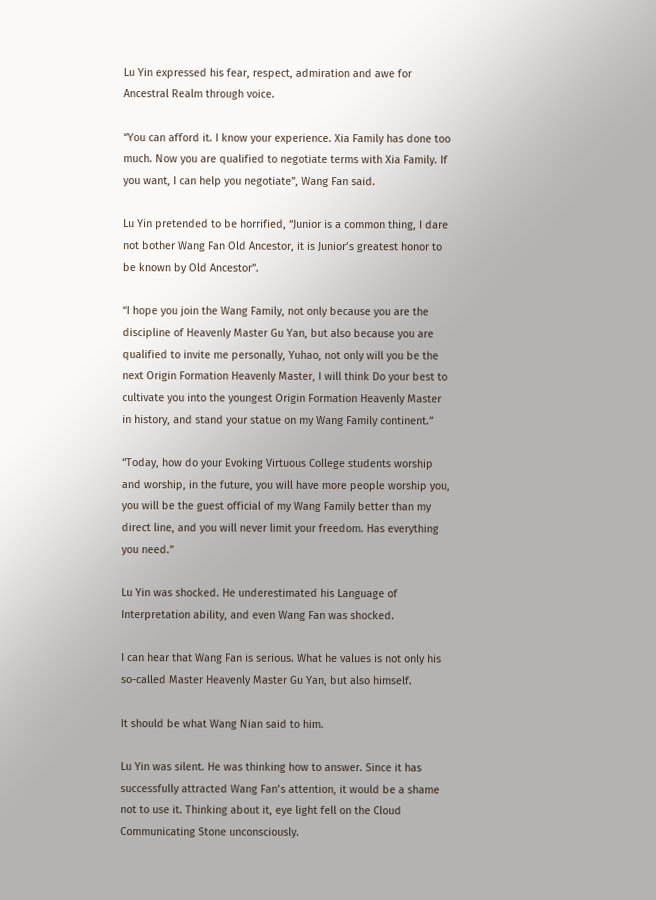Lu Yin expressed his fear, respect, admiration and awe for Ancestral Realm through voice.

“You can afford it. I know your experience. Xia Family has done too much. Now you are qualified to negotiate terms with Xia Family. If you want, I can help you negotiate”, Wang Fan said.

Lu Yin pretended to be horrified, “Junior is a common thing, I dare not bother Wang Fan Old Ancestor, it is Junior’s greatest honor to be known by Old Ancestor”.

“I hope you join the Wang Family, not only because you are the discipline of Heavenly Master Gu Yan, but also because you are qualified to invite me personally, Yuhao, not only will you be the next Origin Formation Heavenly Master, I will think Do your best to cultivate you into the youngest Origin Formation Heavenly Master in history, and stand your statue on my Wang Family continent.”

“Today, how do your Evoking Virtuous College students worship and worship, in the future, you will have more people worship you, you will be the guest official of my Wang Family better than my direct line, and you will never limit your freedom. Has everything you need.”

Lu Yin was shocked. He underestimated his Language of Interpretation ability, and even Wang Fan was shocked.

I can hear that Wang Fan is serious. What he values is not only his so-called Master Heavenly Master Gu Yan, but also himself.

It should be what Wang Nian said to him.

Lu Yin was silent. He was thinking how to answer. Since it has successfully attracted Wang Fan’s attention, it would be a shame not to use it. Thinking about it, eye light fell on the Cloud Communicating Stone unconsciously.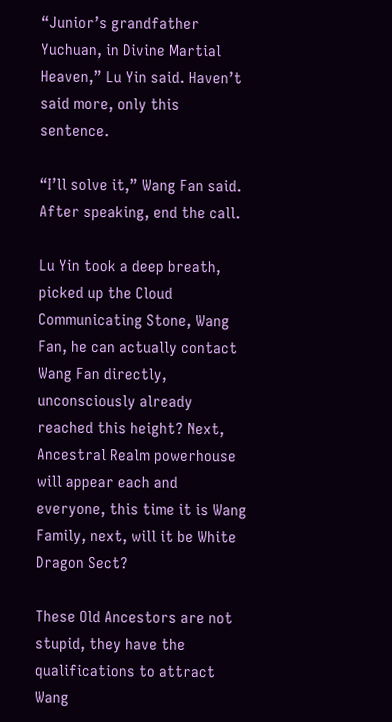“Junior’s grandfather Yuchuan, in Divine Martial Heaven,” Lu Yin said. Haven’t said more, only this sentence.

“I’ll solve it,” Wang Fan said. After speaking, end the call.

Lu Yin took a deep breath, picked up the Cloud Communicating Stone, Wang Fan, he can actually contact Wang Fan directly, unconsciously already reached this height? Next, Ancestral Realm powerhouse will appear each and everyone, this time it is Wang Family, next, will it be White Dragon Sect?

These Old Ancestors are not stupid, they have the qualifications to attract Wang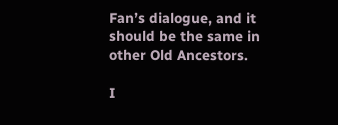Fan’s dialogue, and it should be the same in other Old Ancestors.

I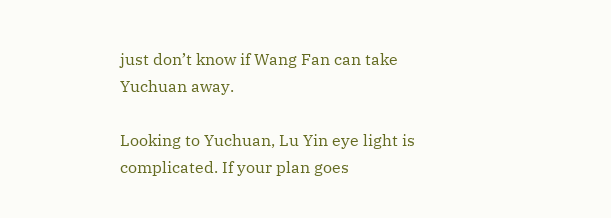just don’t know if Wang Fan can take Yuchuan away.

Looking to Yuchuan, Lu Yin eye light is complicated. If your plan goes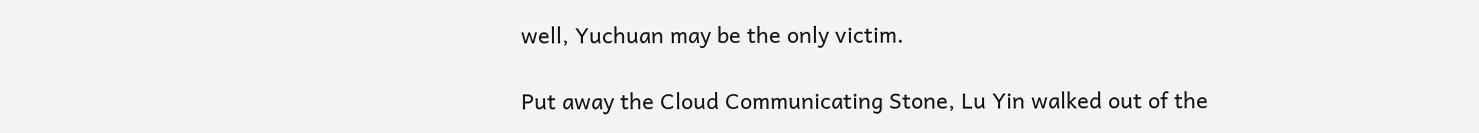well, Yuchuan may be the only victim.

Put away the Cloud Communicating Stone, Lu Yin walked out of the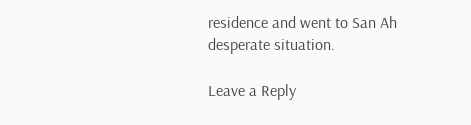residence and went to San Ah desperate situation.

Leave a Reply